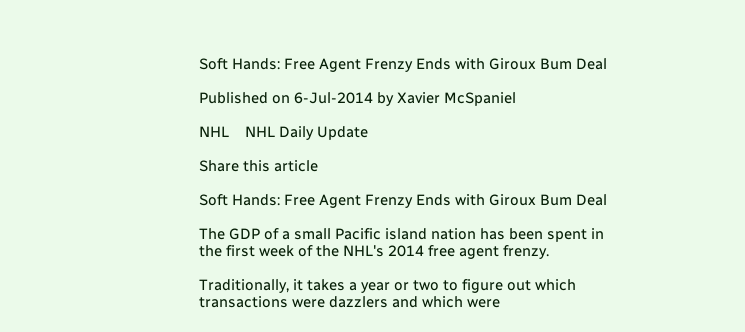Soft Hands: Free Agent Frenzy Ends with Giroux Bum Deal

Published on 6-Jul-2014 by Xavier McSpaniel

NHL    NHL Daily Update

Share this article

Soft Hands: Free Agent Frenzy Ends with Giroux Bum Deal

The GDP of a small Pacific island nation has been spent in the first week of the NHL's 2014 free agent frenzy.

Traditionally, it takes a year or two to figure out which transactions were dazzlers and which were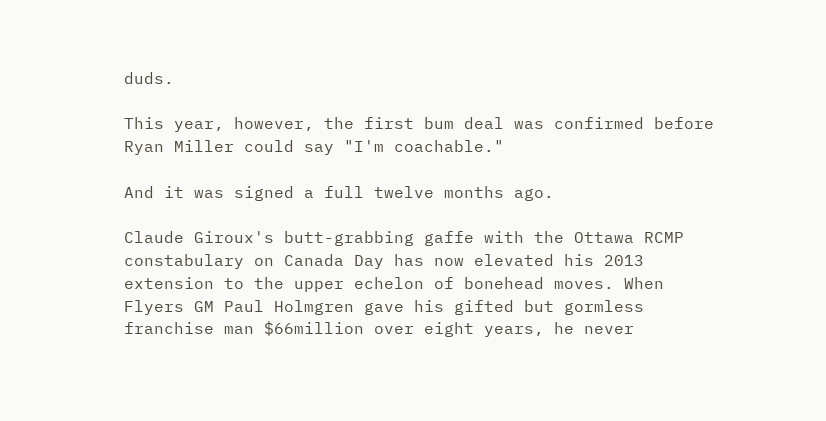duds.

This year, however, the first bum deal was confirmed before Ryan Miller could say "I'm coachable."

And it was signed a full twelve months ago.

Claude Giroux's butt-grabbing gaffe with the Ottawa RCMP constabulary on Canada Day has now elevated his 2013 extension to the upper echelon of bonehead moves. When Flyers GM Paul Holmgren gave his gifted but gormless franchise man $66million over eight years, he never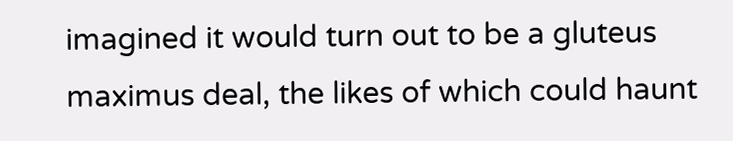imagined it would turn out to be a gluteus maximus deal, the likes of which could haunt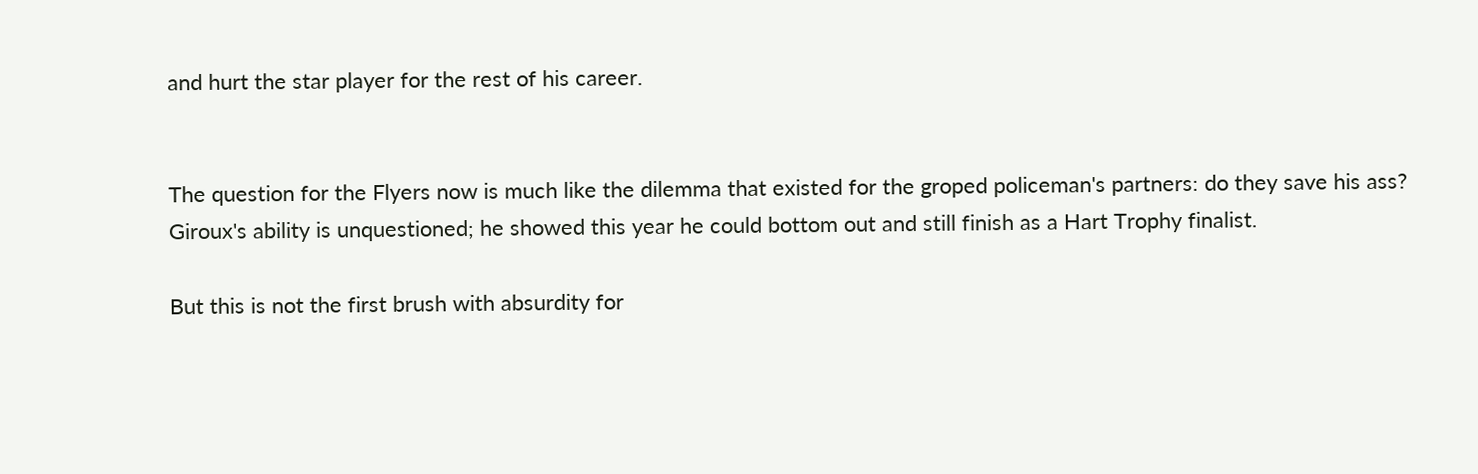and hurt the star player for the rest of his career.


The question for the Flyers now is much like the dilemma that existed for the groped policeman's partners: do they save his ass? Giroux's ability is unquestioned; he showed this year he could bottom out and still finish as a Hart Trophy finalist.

But this is not the first brush with absurdity for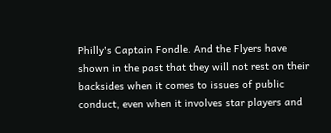Philly's Captain Fondle. And the Flyers have shown in the past that they will not rest on their backsides when it comes to issues of public conduct, even when it involves star players and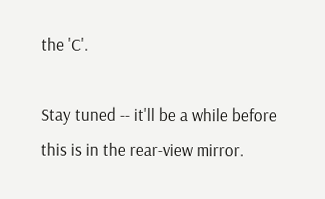the 'C'.

Stay tuned -- it'll be a while before this is in the rear-view mirror.